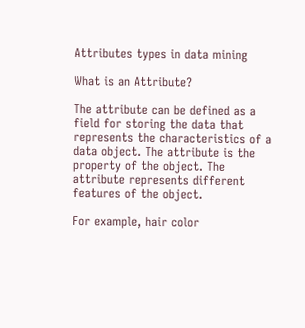Attributes types in data mining

What is an Attribute?

The attribute can be defined as a field for storing the data that represents the characteristics of a data object. The attribute is the property of the object. The attribute represents different features of the object.

For example, hair color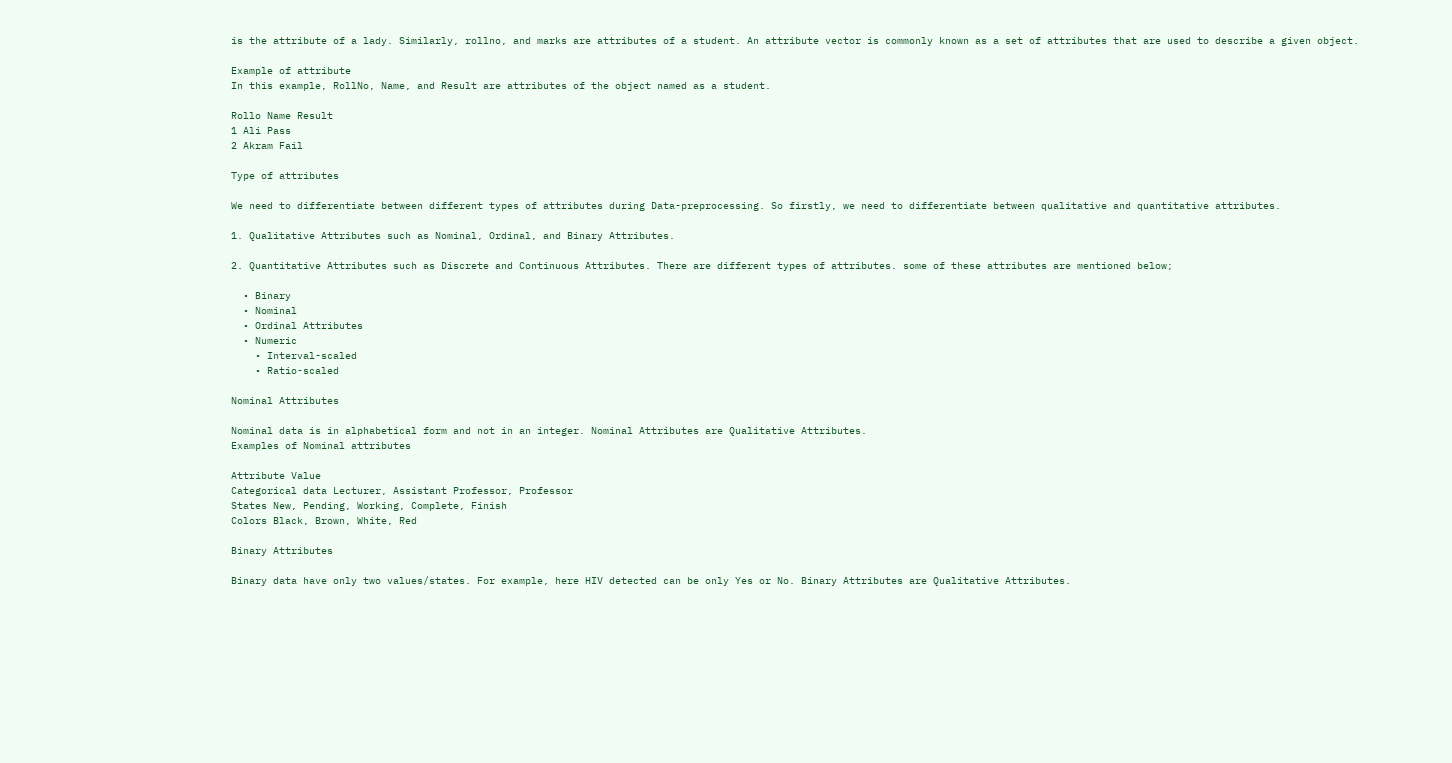is the attribute of a lady. Similarly, rollno, and marks are attributes of a student. An attribute vector is commonly known as a set of attributes that are used to describe a given object.

Example of attribute
In this example, RollNo, Name, and Result are attributes of the object named as a student.

Rollo Name Result
1 Ali Pass
2 Akram Fail

Type of attributes

We need to differentiate between different types of attributes during Data-preprocessing. So firstly, we need to differentiate between qualitative and quantitative attributes.

1. Qualitative Attributes such as Nominal, Ordinal, and Binary Attributes.

2. Quantitative Attributes such as Discrete and Continuous Attributes. There are different types of attributes. some of these attributes are mentioned below;

  • Binary
  • Nominal
  • Ordinal Attributes
  • Numeric
    • Interval-scaled
    • Ratio-scaled

Nominal Attributes

Nominal data is in alphabetical form and not in an integer. Nominal Attributes are Qualitative Attributes.
Examples of Nominal attributes

Attribute Value
Categorical data Lecturer, Assistant Professor, Professor
States New, Pending, Working, Complete, Finish
Colors Black, Brown, White, Red

Binary Attributes

Binary data have only two values/states. For example, here HIV detected can be only Yes or No. Binary Attributes are Qualitative Attributes.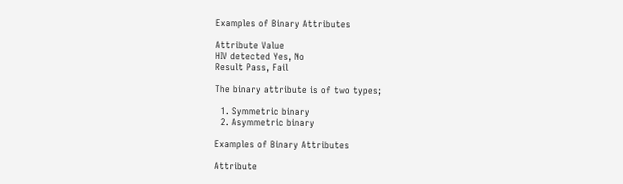Examples of Binary Attributes

Attribute Value
HIV detected Yes, No
Result Pass, Fail

The binary attribute is of two types;

  1. Symmetric binary
  2. Asymmetric binary

Examples of Binary Attributes

Attribute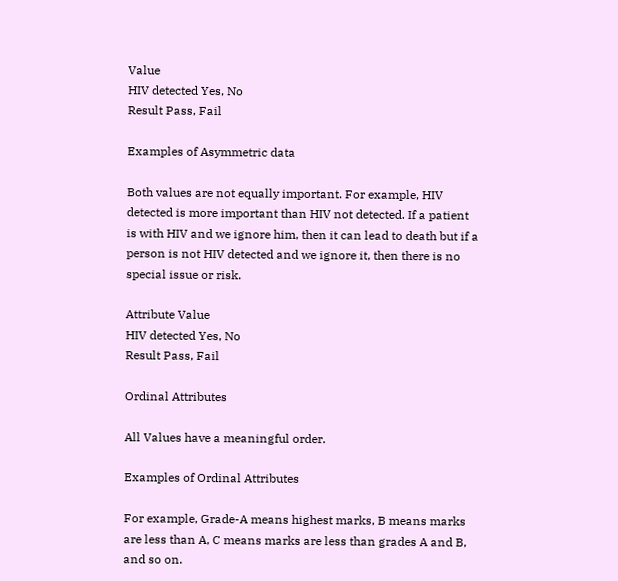Value
HIV detected Yes, No
Result Pass, Fail

Examples of Asymmetric data

Both values are not equally important. For example, HIV detected is more important than HIV not detected. If a patient is with HIV and we ignore him, then it can lead to death but if a person is not HIV detected and we ignore it, then there is no special issue or risk.

Attribute Value
HIV detected Yes, No
Result Pass, Fail

Ordinal Attributes

All Values have a meaningful order.

Examples of Ordinal Attributes

For example, Grade-A means highest marks, B means marks are less than A, C means marks are less than grades A and B, and so on.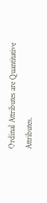Ordinal Attributes are Quantitative Attributes.